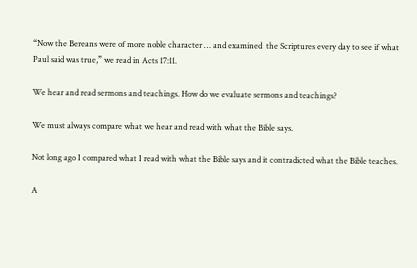“Now the Bereans were of more noble character … and examined  the Scriptures every day to see if what Paul said was true,” we read in Acts 17:11.

We hear and read sermons and teachings. How do we evaluate sermons and teachings?

We must always compare what we hear and read with what the Bible says.

Not long ago I compared what I read with what the Bible says and it contradicted what the Bible teaches.

A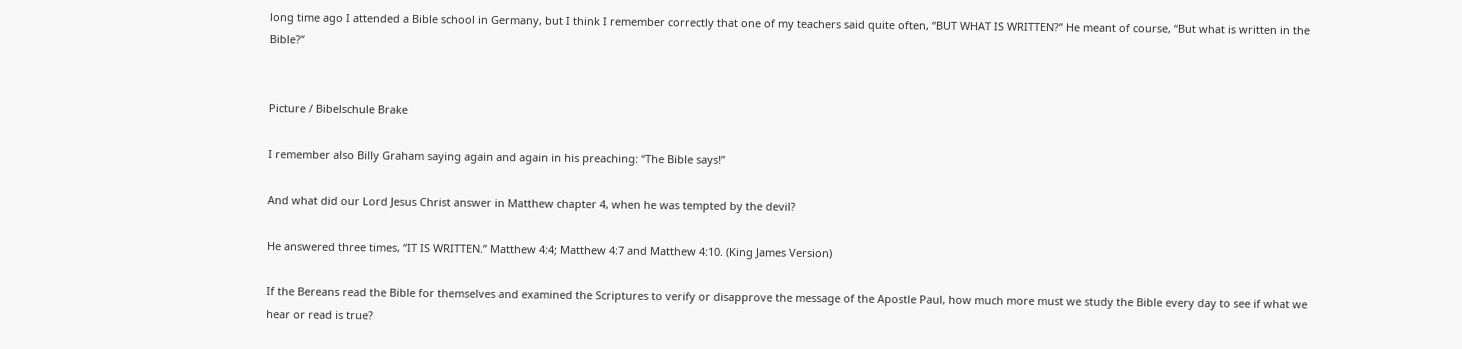long time ago I attended a Bible school in Germany, but I think I remember correctly that one of my teachers said quite often, “BUT WHAT IS WRITTEN?” He meant of course, “But what is written in the Bible?”


Picture / Bibelschule Brake

I remember also Billy Graham saying again and again in his preaching: “The Bible says!”

And what did our Lord Jesus Christ answer in Matthew chapter 4, when he was tempted by the devil?

He answered three times, “IT IS WRITTEN.” Matthew 4:4; Matthew 4:7 and Matthew 4:10. (King James Version)

If the Bereans read the Bible for themselves and examined the Scriptures to verify or disapprove the message of the Apostle Paul, how much more must we study the Bible every day to see if what we hear or read is true?